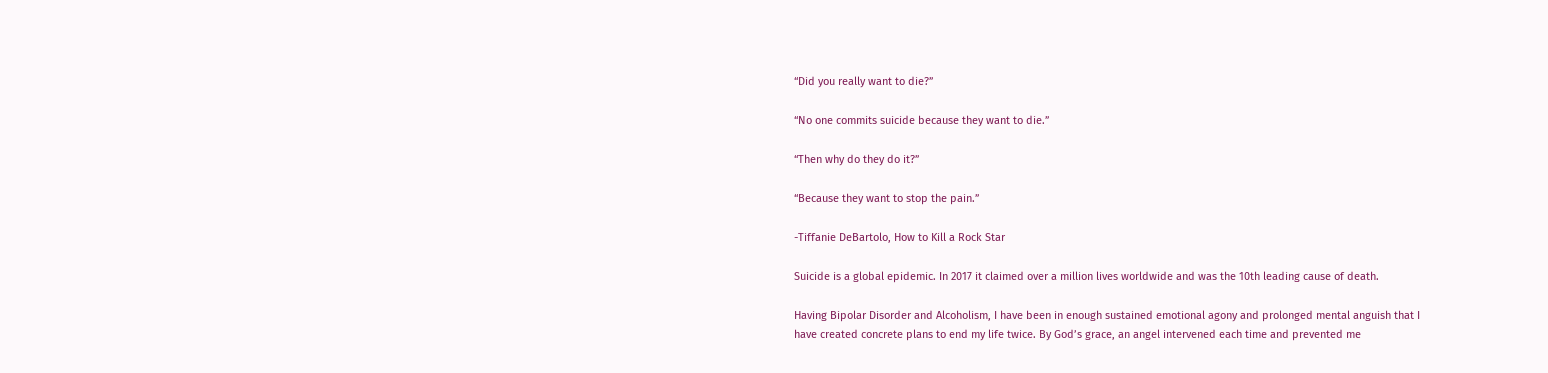“Did you really want to die?”

“No one commits suicide because they want to die.”

“Then why do they do it?”

“Because they want to stop the pain.”

-Tiffanie DeBartolo, How to Kill a Rock Star

Suicide is a global epidemic. In 2017 it claimed over a million lives worldwide and was the 10th leading cause of death.

Having Bipolar Disorder and Alcoholism, I have been in enough sustained emotional agony and prolonged mental anguish that I have created concrete plans to end my life twice. By God’s grace, an angel intervened each time and prevented me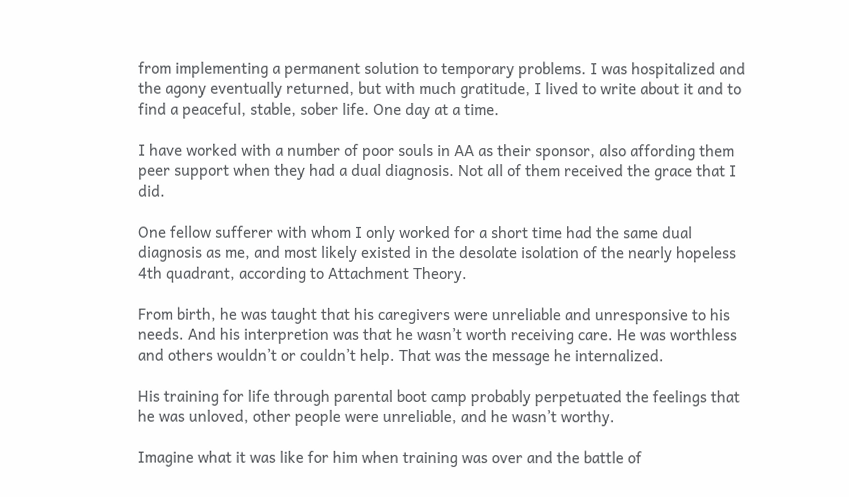from implementing a permanent solution to temporary problems. I was hospitalized and the agony eventually returned, but with much gratitude, I lived to write about it and to find a peaceful, stable, sober life. One day at a time.

I have worked with a number of poor souls in AA as their sponsor, also affording them peer support when they had a dual diagnosis. Not all of them received the grace that I did.

One fellow sufferer with whom I only worked for a short time had the same dual diagnosis as me, and most likely existed in the desolate isolation of the nearly hopeless 4th quadrant, according to Attachment Theory.

From birth, he was taught that his caregivers were unreliable and unresponsive to his needs. And his interpretion was that he wasn’t worth receiving care. He was worthless and others wouldn’t or couldn’t help. That was the message he internalized.

His training for life through parental boot camp probably perpetuated the feelings that he was unloved, other people were unreliable, and he wasn’t worthy.

Imagine what it was like for him when training was over and the battle of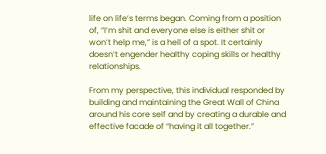life on life’s terms began. Coming from a position of, “I’m shit and everyone else is either shit or won’t help me,” is a hell of a spot. It certainly doesn’t engender healthy coping skills or healthy relationships.

From my perspective, this individual responded by building and maintaining the Great Wall of China around his core self and by creating a durable and effective facade of “having it all together.”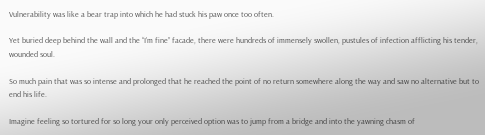Vulnerability was like a bear trap into which he had stuck his paw once too often.

Yet buried deep behind the wall and the “I’m fine” facade, there were hundreds of immensely swollen, pustules of infection afflicting his tender, wounded soul.

So much pain that was so intense and prolonged that he reached the point of no return somewhere along the way and saw no alternative but to end his life.

Imagine feeling so tortured for so long your only perceived option was to jump from a bridge and into the yawning chasm of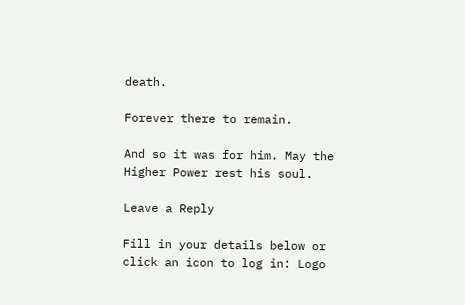death.

Forever there to remain.

And so it was for him. May the Higher Power rest his soul.

Leave a Reply

Fill in your details below or click an icon to log in: Logo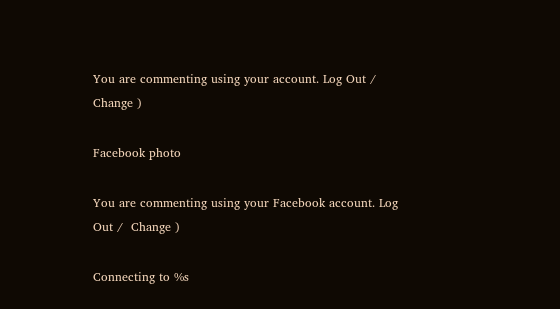You are commenting using your account. Log Out /  Change )

Facebook photo

You are commenting using your Facebook account. Log Out /  Change )

Connecting to %s